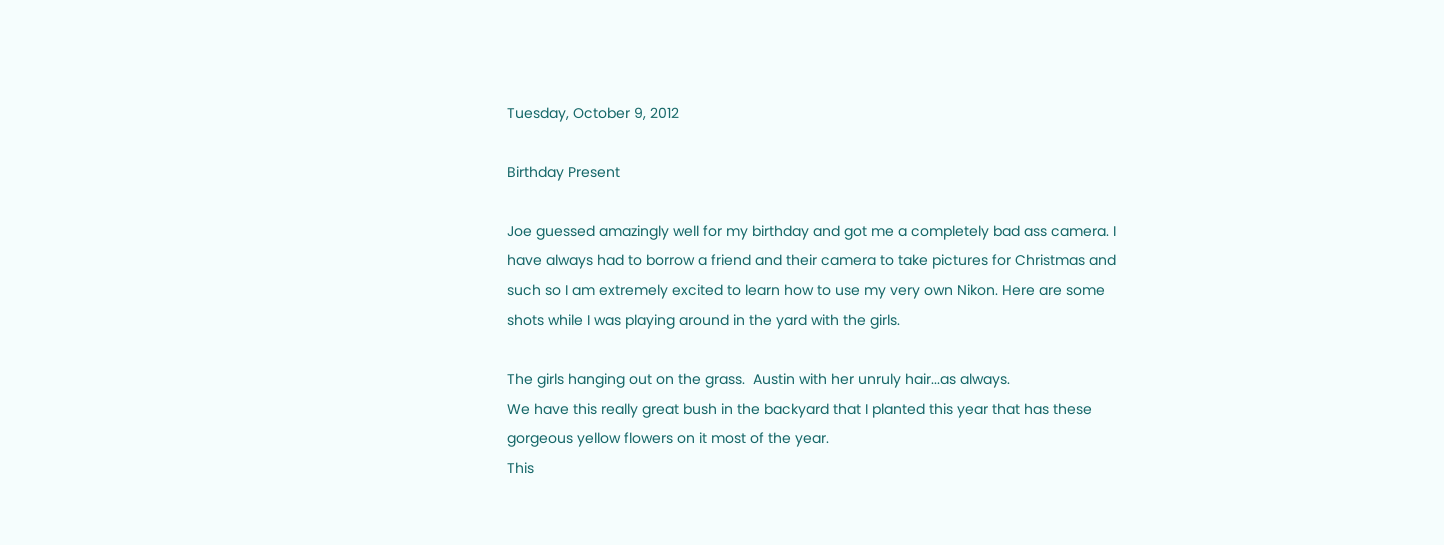Tuesday, October 9, 2012

Birthday Present

Joe guessed amazingly well for my birthday and got me a completely bad ass camera. I have always had to borrow a friend and their camera to take pictures for Christmas and such so I am extremely excited to learn how to use my very own Nikon. Here are some shots while I was playing around in the yard with the girls.

The girls hanging out on the grass.  Austin with her unruly hair...as always.
We have this really great bush in the backyard that I planted this year that has these gorgeous yellow flowers on it most of the year.
This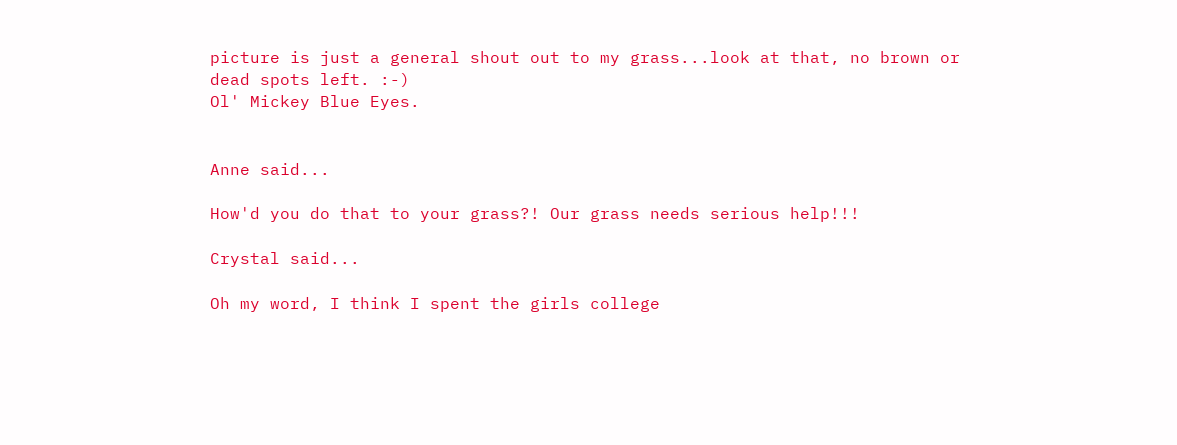picture is just a general shout out to my grass...look at that, no brown or dead spots left. :-)
Ol' Mickey Blue Eyes.


Anne said...

How'd you do that to your grass?! Our grass needs serious help!!!

Crystal said...

Oh my word, I think I spent the girls college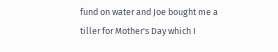fund on water and Joe bought me a tiller for Mother's Day which I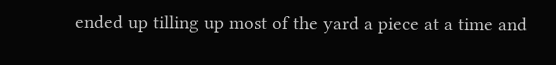ended up tilling up most of the yard a piece at a time and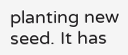planting new seed. It has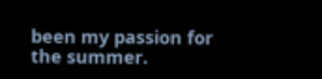been my passion for the summer.